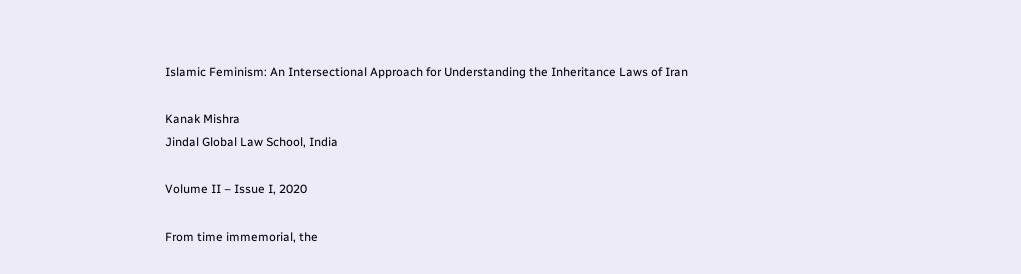Islamic Feminism: An Intersectional Approach for Understanding the Inheritance Laws of Iran

Kanak Mishra
Jindal Global Law School, India

Volume II – Issue I, 2020

From time immemorial, the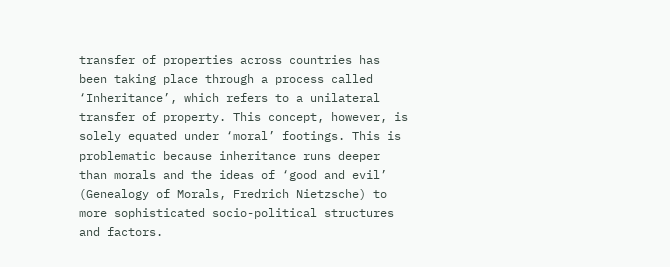transfer of properties across countries has been taking place through a process called ‘Inheritance’, which refers to a unilateral transfer of property. This concept, however, is solely equated under ‘moral’ footings. This is problematic because inheritance runs deeper than morals and the ideas of ‘good and evil’ (Genealogy of Morals, Fredrich Nietzsche) to more sophisticated socio-political structures and factors.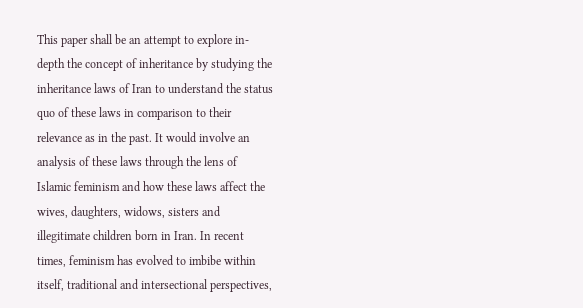This paper shall be an attempt to explore in-depth the concept of inheritance by studying the inheritance laws of Iran to understand the status quo of these laws in comparison to their relevance as in the past. It would involve an analysis of these laws through the lens of Islamic feminism and how these laws affect the wives, daughters, widows, sisters and illegitimate children born in Iran. In recent times, feminism has evolved to imbibe within itself, traditional and intersectional perspectives,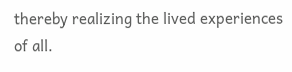thereby realizing the lived experiences of all.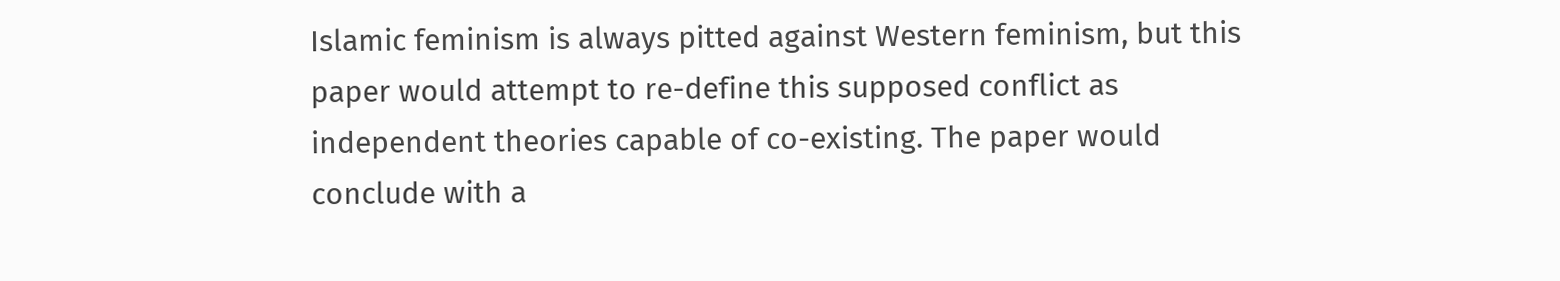Islamic feminism is always pitted against Western feminism, but this paper would attempt to re-define this supposed conflict as independent theories capable of co-existing. The paper would conclude with a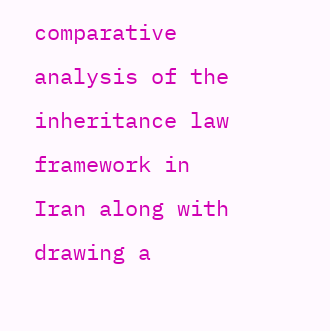comparative analysis of the inheritance law framework in Iran along with drawing a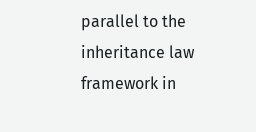parallel to the inheritance law framework in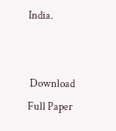India.


 Download Full Paper